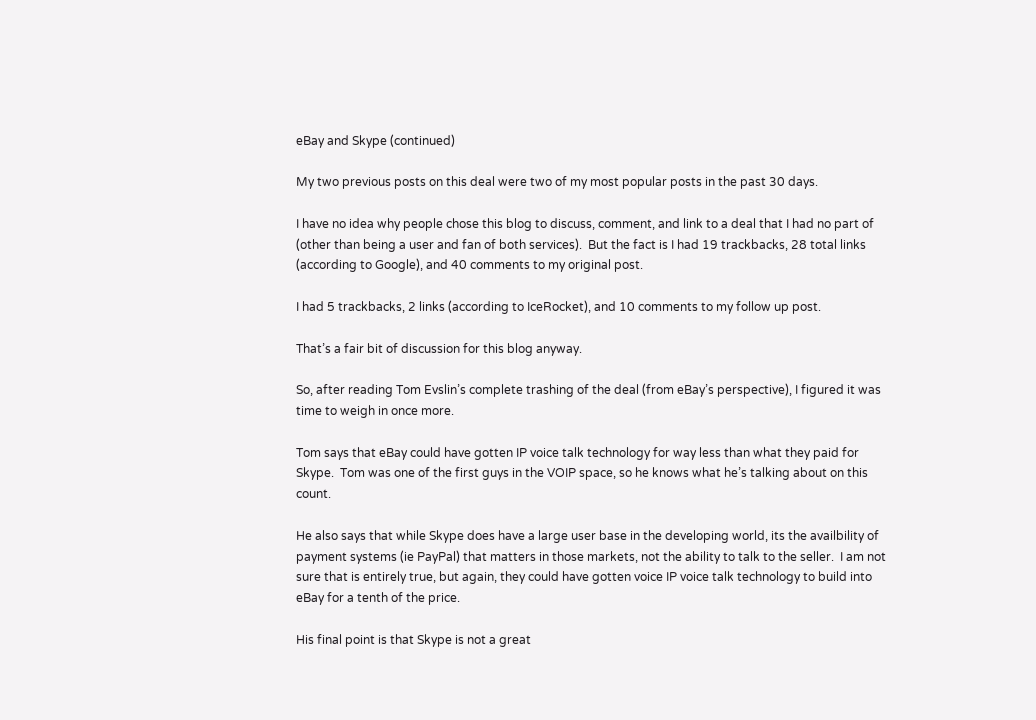eBay and Skype (continued)

My two previous posts on this deal were two of my most popular posts in the past 30 days.

I have no idea why people chose this blog to discuss, comment, and link to a deal that I had no part of (other than being a user and fan of both services).  But the fact is I had 19 trackbacks, 28 total links (according to Google), and 40 comments to my original post.

I had 5 trackbacks, 2 links (according to IceRocket), and 10 comments to my follow up post.

That’s a fair bit of discussion for this blog anyway.

So, after reading Tom Evslin’s complete trashing of the deal (from eBay’s perspective), I figured it was time to weigh in once more.

Tom says that eBay could have gotten IP voice talk technology for way less than what they paid for Skype.  Tom was one of the first guys in the VOIP space, so he knows what he’s talking about on this count.

He also says that while Skype does have a large user base in the developing world, its the availbility of payment systems (ie PayPal) that matters in those markets, not the ability to talk to the seller.  I am not sure that is entirely true, but again, they could have gotten voice IP voice talk technology to build into eBay for a tenth of the price.

His final point is that Skype is not a great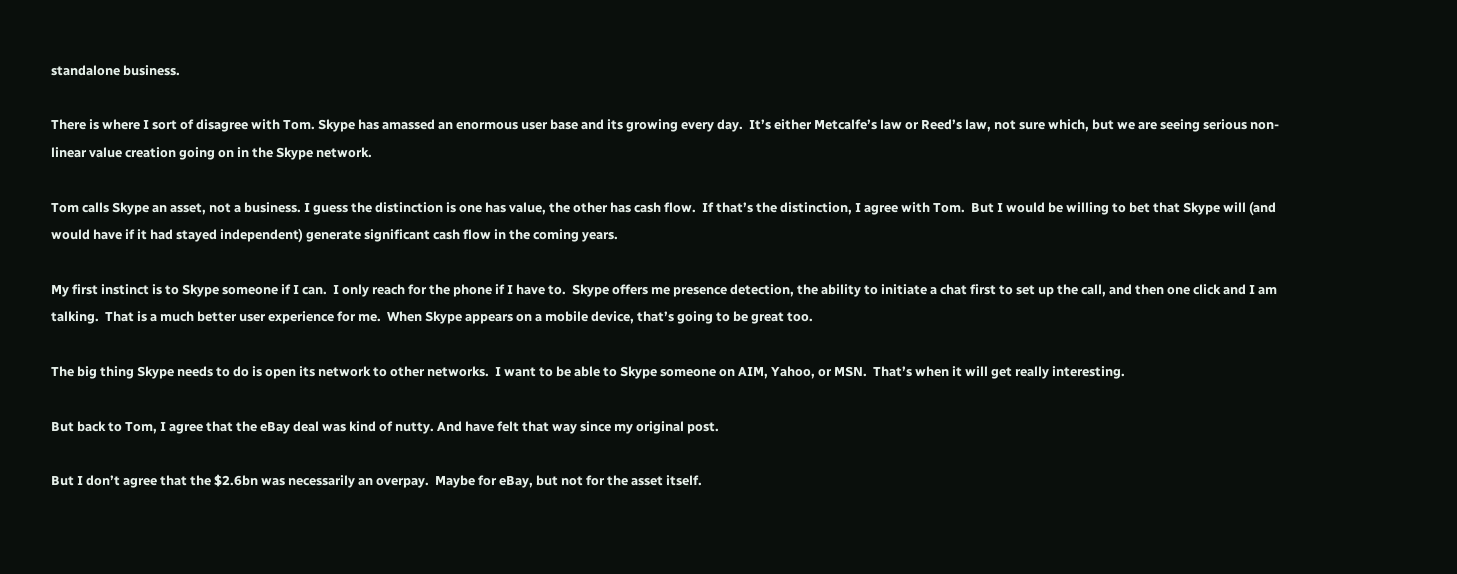standalone business.

There is where I sort of disagree with Tom. Skype has amassed an enormous user base and its growing every day.  It’s either Metcalfe’s law or Reed’s law, not sure which, but we are seeing serious non-linear value creation going on in the Skype network.

Tom calls Skype an asset, not a business. I guess the distinction is one has value, the other has cash flow.  If that’s the distinction, I agree with Tom.  But I would be willing to bet that Skype will (and would have if it had stayed independent) generate significant cash flow in the coming years.

My first instinct is to Skype someone if I can.  I only reach for the phone if I have to.  Skype offers me presence detection, the ability to initiate a chat first to set up the call, and then one click and I am talking.  That is a much better user experience for me.  When Skype appears on a mobile device, that’s going to be great too.

The big thing Skype needs to do is open its network to other networks.  I want to be able to Skype someone on AIM, Yahoo, or MSN.  That’s when it will get really interesting.

But back to Tom, I agree that the eBay deal was kind of nutty. And have felt that way since my original post.

But I don’t agree that the $2.6bn was necessarily an overpay.  Maybe for eBay, but not for the asset itself.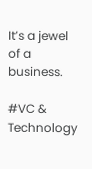It’s a jewel of a business.

#VC & Technology